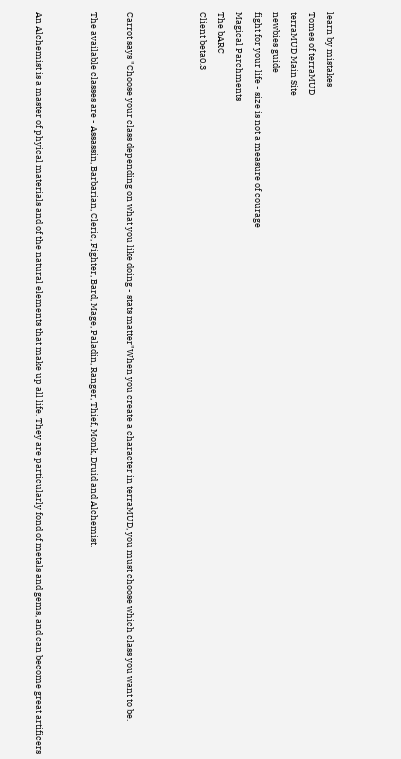learn by mistakes
Tomes of terraMUD
terraMUD Main Site
newbies guide
fight for your life - size is not a measure of courage
Magical Parchments
The bARC
Client beta0.3



Carrot says "Choose your class depending on what you like doing - stats matter"When you create a character in terraMUD, you must choose which class you want to be.

The available classes are - Assassin, Barbarian, Cleric, Fighter, Bard, Mage, Paladin, Ranger, Thief, Monk, Druid and Alchemist.


An Alchemist is a master of phyical materials and of the natural elements that make up all life. They are particularly fond of metals and gems, and can become great artificers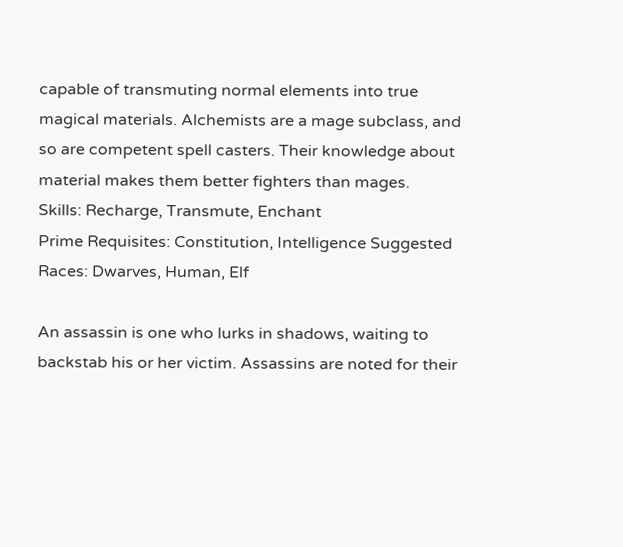capable of transmuting normal elements into true magical materials. Alchemists are a mage subclass, and so are competent spell casters. Their knowledge about material makes them better fighters than mages.
Skills: Recharge, Transmute, Enchant
Prime Requisites: Constitution, Intelligence Suggested
Races: Dwarves, Human, Elf

An assassin is one who lurks in shadows, waiting to backstab his or her victim. Assassins are noted for their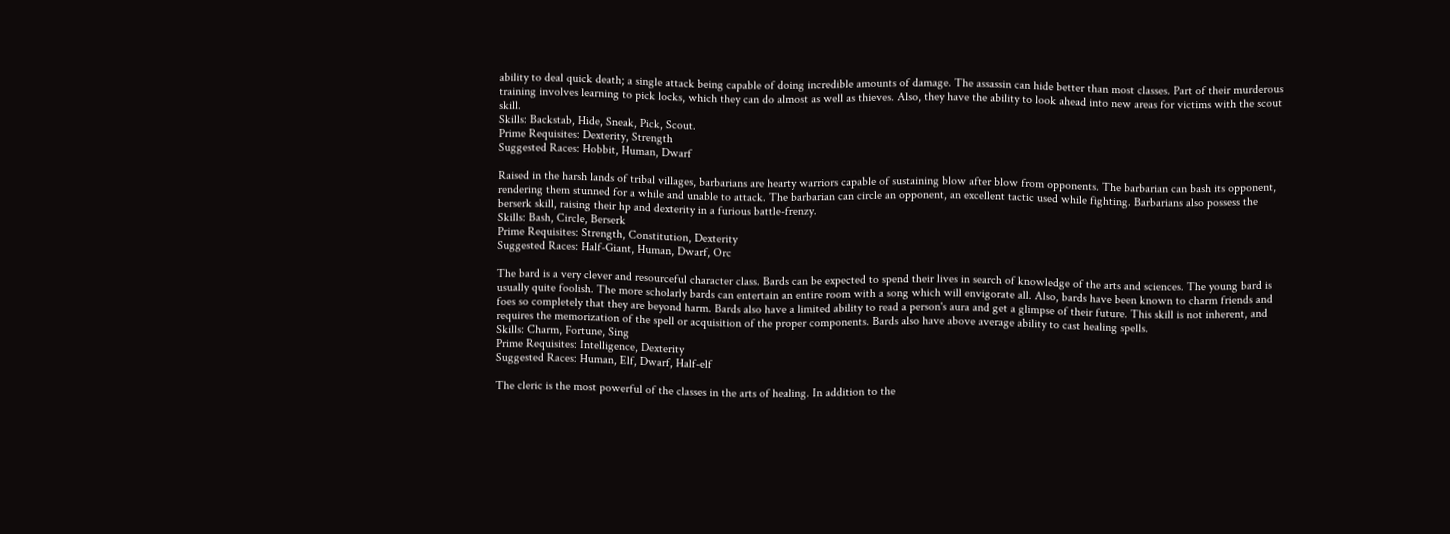ability to deal quick death; a single attack being capable of doing incredible amounts of damage. The assassin can hide better than most classes. Part of their murderous training involves learning to pick locks, which they can do almost as well as thieves. Also, they have the ability to look ahead into new areas for victims with the scout skill.
Skills: Backstab, Hide, Sneak, Pick, Scout.
Prime Requisites: Dexterity, Strength
Suggested Races: Hobbit, Human, Dwarf

Raised in the harsh lands of tribal villages, barbarians are hearty warriors capable of sustaining blow after blow from opponents. The barbarian can bash its opponent, rendering them stunned for a while and unable to attack. The barbarian can circle an opponent, an excellent tactic used while fighting. Barbarians also possess the berserk skill, raising their hp and dexterity in a furious battle-frenzy.
Skills: Bash, Circle, Berserk
Prime Requisites: Strength, Constitution, Dexterity
Suggested Races: Half-Giant, Human, Dwarf, Orc

The bard is a very clever and resourceful character class. Bards can be expected to spend their lives in search of knowledge of the arts and sciences. The young bard is usually quite foolish. The more scholarly bards can entertain an entire room with a song which will envigorate all. Also, bards have been known to charm friends and foes so completely that they are beyond harm. Bards also have a limited ability to read a person's aura and get a glimpse of their future. This skill is not inherent, and requires the memorization of the spell or acquisition of the proper components. Bards also have above average ability to cast healing spells.
Skills: Charm, Fortune, Sing
Prime Requisites: Intelligence, Dexterity
Suggested Races: Human, Elf, Dwarf, Half-elf

The cleric is the most powerful of the classes in the arts of healing. In addition to the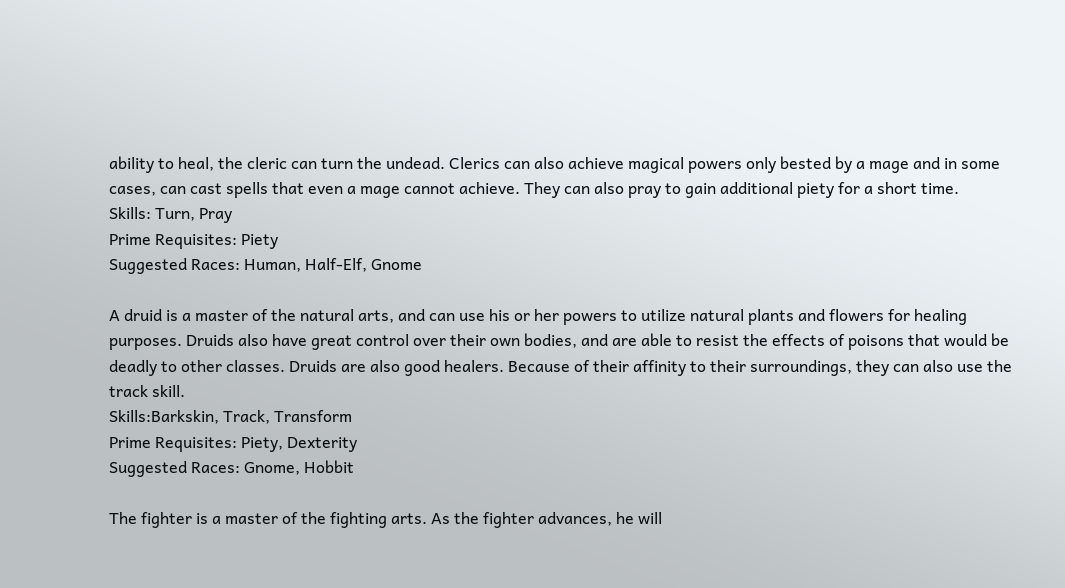ability to heal, the cleric can turn the undead. Clerics can also achieve magical powers only bested by a mage and in some cases, can cast spells that even a mage cannot achieve. They can also pray to gain additional piety for a short time.
Skills: Turn, Pray
Prime Requisites: Piety
Suggested Races: Human, Half-Elf, Gnome

A druid is a master of the natural arts, and can use his or her powers to utilize natural plants and flowers for healing purposes. Druids also have great control over their own bodies, and are able to resist the effects of poisons that would be deadly to other classes. Druids are also good healers. Because of their affinity to their surroundings, they can also use the track skill.
Skills:Barkskin, Track, Transform
Prime Requisites: Piety, Dexterity
Suggested Races: Gnome, Hobbit

The fighter is a master of the fighting arts. As the fighter advances, he will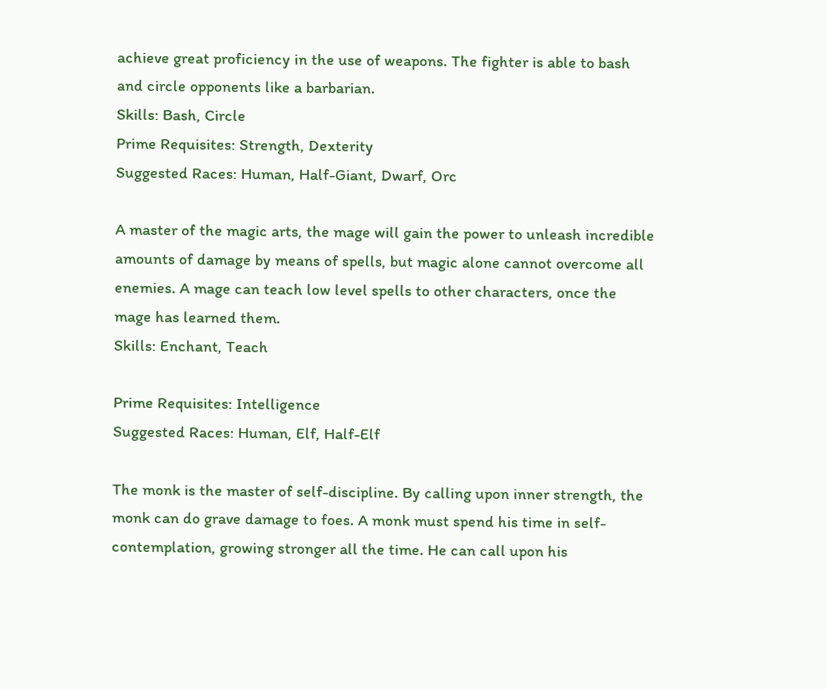achieve great proficiency in the use of weapons. The fighter is able to bash and circle opponents like a barbarian.
Skills: Bash, Circle
Prime Requisites: Strength, Dexterity
Suggested Races: Human, Half-Giant, Dwarf, Orc

A master of the magic arts, the mage will gain the power to unleash incredible amounts of damage by means of spells, but magic alone cannot overcome all enemies. A mage can teach low level spells to other characters, once the mage has learned them.
Skills: Enchant, Teach

Prime Requisites: Intelligence
Suggested Races: Human, Elf, Half-Elf

The monk is the master of self-discipline. By calling upon inner strength, the monk can do grave damage to foes. A monk must spend his time in self-contemplation, growing stronger all the time. He can call upon his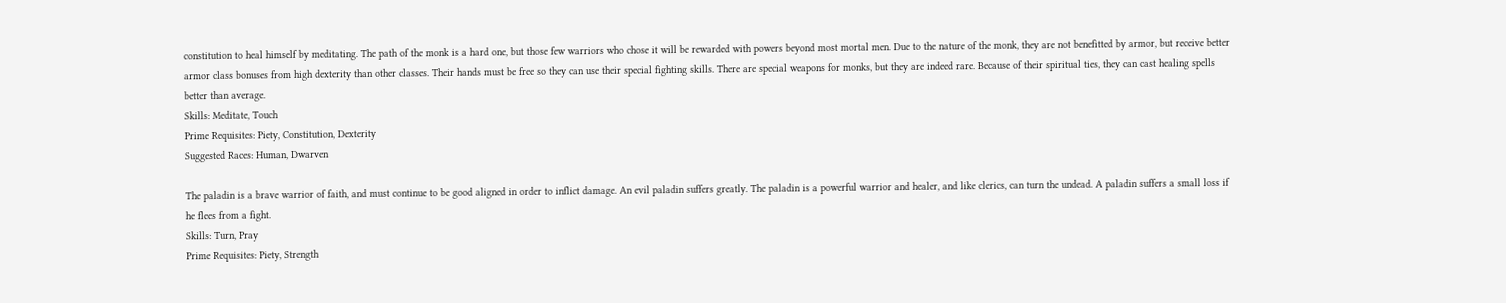constitution to heal himself by meditating. The path of the monk is a hard one, but those few warriors who chose it will be rewarded with powers beyond most mortal men. Due to the nature of the monk, they are not benefitted by armor, but receive better armor class bonuses from high dexterity than other classes. Their hands must be free so they can use their special fighting skills. There are special weapons for monks, but they are indeed rare. Because of their spiritual ties, they can cast healing spells better than average.
Skills: Meditate, Touch
Prime Requisites: Piety, Constitution, Dexterity
Suggested Races: Human, Dwarven

The paladin is a brave warrior of faith, and must continue to be good aligned in order to inflict damage. An evil paladin suffers greatly. The paladin is a powerful warrior and healer, and like clerics, can turn the undead. A paladin suffers a small loss if he flees from a fight.
Skills: Turn, Pray
Prime Requisites: Piety, Strength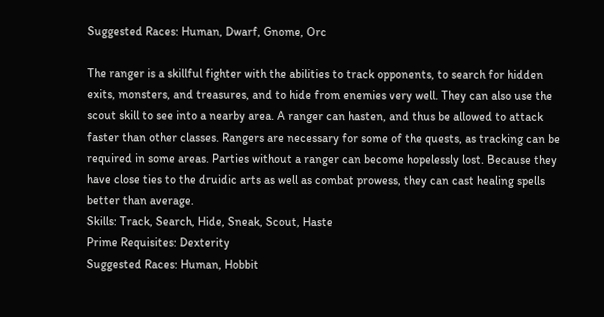Suggested Races: Human, Dwarf, Gnome, Orc

The ranger is a skillful fighter with the abilities to track opponents, to search for hidden exits, monsters, and treasures, and to hide from enemies very well. They can also use the scout skill to see into a nearby area. A ranger can hasten, and thus be allowed to attack faster than other classes. Rangers are necessary for some of the quests, as tracking can be required in some areas. Parties without a ranger can become hopelessly lost. Because they have close ties to the druidic arts as well as combat prowess, they can cast healing spells better than average.
Skills: Track, Search, Hide, Sneak, Scout, Haste
Prime Requisites: Dexterity
Suggested Races: Human, Hobbit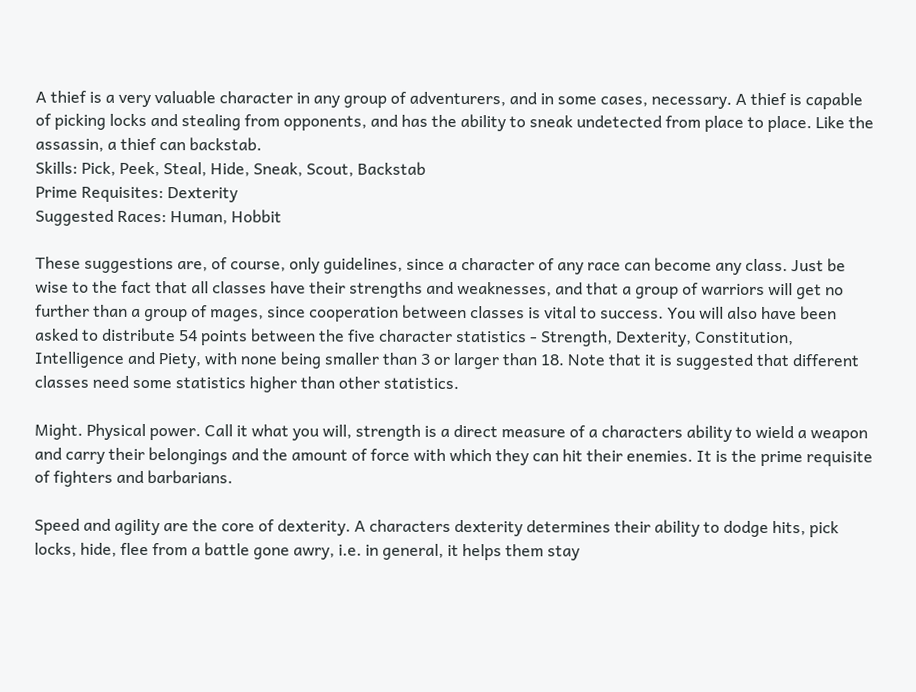A thief is a very valuable character in any group of adventurers, and in some cases, necessary. A thief is capable of picking locks and stealing from opponents, and has the ability to sneak undetected from place to place. Like the assassin, a thief can backstab.
Skills: Pick, Peek, Steal, Hide, Sneak, Scout, Backstab
Prime Requisites: Dexterity
Suggested Races: Human, Hobbit

These suggestions are, of course, only guidelines, since a character of any race can become any class. Just be wise to the fact that all classes have their strengths and weaknesses, and that a group of warriors will get no further than a group of mages, since cooperation between classes is vital to success. You will also have been asked to distribute 54 points between the five character statistics - Strength, Dexterity, Constitution, Intelligence and Piety, with none being smaller than 3 or larger than 18. Note that it is suggested that different classes need some statistics higher than other statistics.

Might. Physical power. Call it what you will, strength is a direct measure of a characters ability to wield a weapon and carry their belongings and the amount of force with which they can hit their enemies. It is the prime requisite of fighters and barbarians.

Speed and agility are the core of dexterity. A characters dexterity determines their ability to dodge hits, pick locks, hide, flee from a battle gone awry, i.e. in general, it helps them stay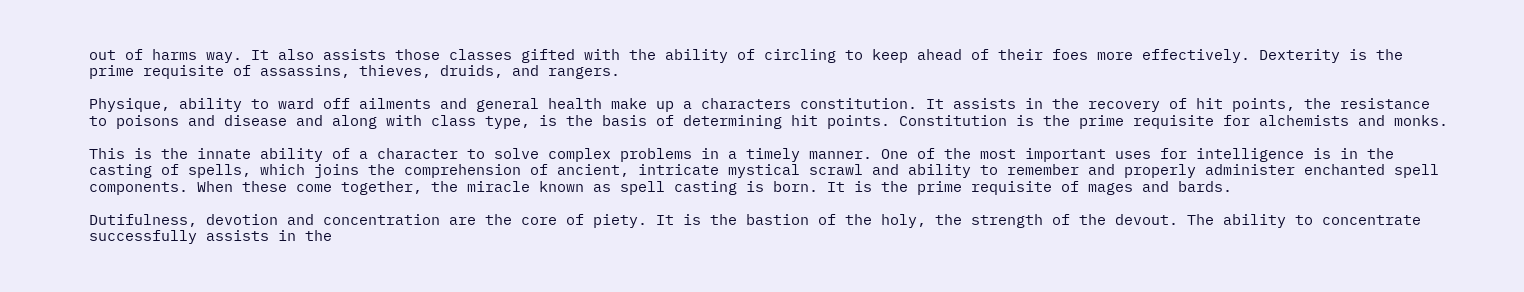out of harms way. It also assists those classes gifted with the ability of circling to keep ahead of their foes more effectively. Dexterity is the prime requisite of assassins, thieves, druids, and rangers.

Physique, ability to ward off ailments and general health make up a characters constitution. It assists in the recovery of hit points, the resistance to poisons and disease and along with class type, is the basis of determining hit points. Constitution is the prime requisite for alchemists and monks.

This is the innate ability of a character to solve complex problems in a timely manner. One of the most important uses for intelligence is in the casting of spells, which joins the comprehension of ancient, intricate mystical scrawl and ability to remember and properly administer enchanted spell components. When these come together, the miracle known as spell casting is born. It is the prime requisite of mages and bards.

Dutifulness, devotion and concentration are the core of piety. It is the bastion of the holy, the strength of the devout. The ability to concentrate successfully assists in the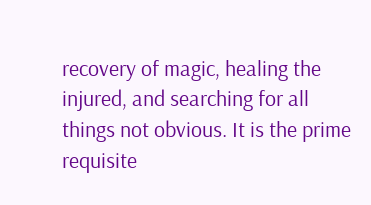recovery of magic, healing the injured, and searching for all things not obvious. It is the prime requisite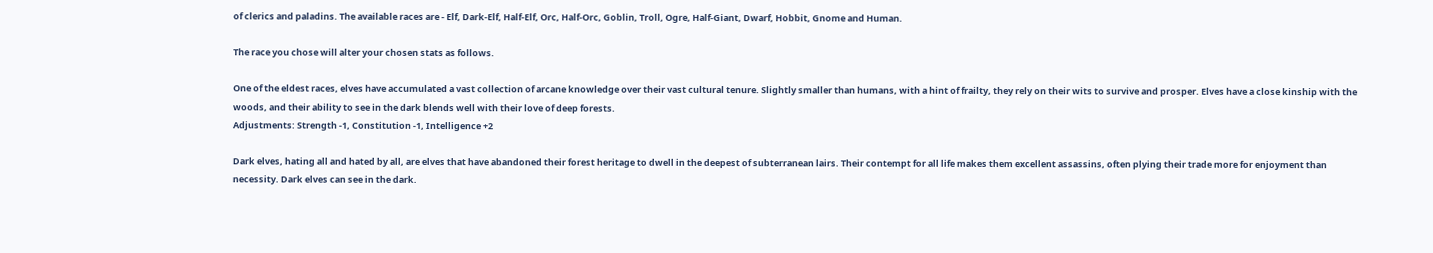of clerics and paladins. The available races are - Elf, Dark-Elf, Half-Elf, Orc, Half-Orc, Goblin, Troll, Ogre, Half-Giant, Dwarf, Hobbit, Gnome and Human.

The race you chose will alter your chosen stats as follows.

One of the eldest races, elves have accumulated a vast collection of arcane knowledge over their vast cultural tenure. Slightly smaller than humans, with a hint of frailty, they rely on their wits to survive and prosper. Elves have a close kinship with the woods, and their ability to see in the dark blends well with their love of deep forests.
Adjustments: Strength -1, Constitution -1, Intelligence +2

Dark elves, hating all and hated by all, are elves that have abandoned their forest heritage to dwell in the deepest of subterranean lairs. Their contempt for all life makes them excellent assassins, often plying their trade more for enjoyment than necessity. Dark elves can see in the dark.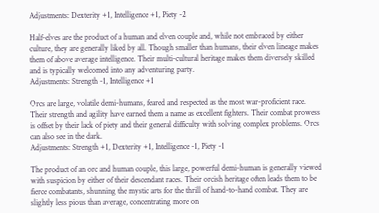Adjustments: Dexterity +1, Intelligence +1, Piety -2

Half-elves are the product of a human and elven couple and, while not embraced by either culture, they are generally liked by all. Though smaller than humans, their elven lineage makes them of above average intelligence. Their multi-cultural heritage makes them diversely skilled and is typically welcomed into any adventuring party.
Adjustments: Strength -1, Intelligence +1

Orcs are large, volatile demi-humans, feared and respected as the most war-proficient race. Their strength and agility have earned them a name as excellent fighters. Their combat prowess is offset by their lack of piety and their general difficulty with solving complex problems. Orcs can also see in the dark.
Adjustments: Strength +1, Dexterity +1, Intelligence -1, Piety -1

The product of an orc and human couple, this large, powerful demi-human is generally viewed with suspicion by either of their descendant races. Their orcish heritage often leads them to be fierce combatants, shunning the mystic arts for the thrill of hand-to-hand combat. They are slightly less pious than average, concentrating more on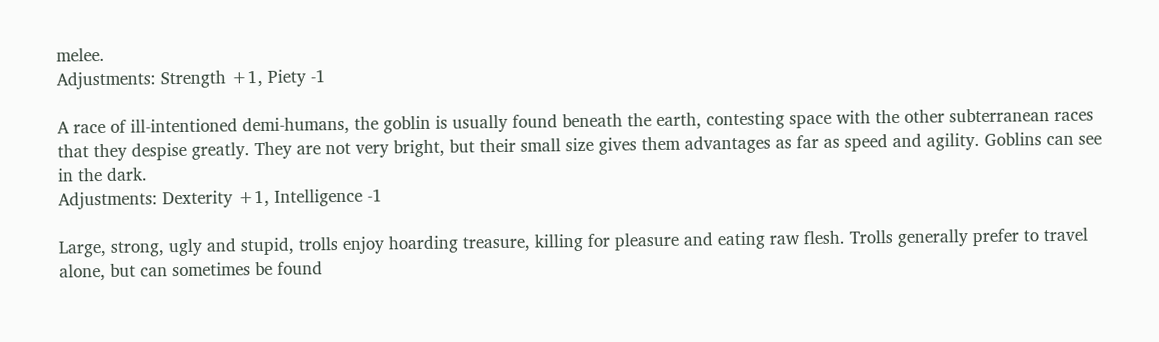melee.
Adjustments: Strength +1, Piety -1

A race of ill-intentioned demi-humans, the goblin is usually found beneath the earth, contesting space with the other subterranean races that they despise greatly. They are not very bright, but their small size gives them advantages as far as speed and agility. Goblins can see in the dark.
Adjustments: Dexterity +1, Intelligence -1

Large, strong, ugly and stupid, trolls enjoy hoarding treasure, killing for pleasure and eating raw flesh. Trolls generally prefer to travel alone, but can sometimes be found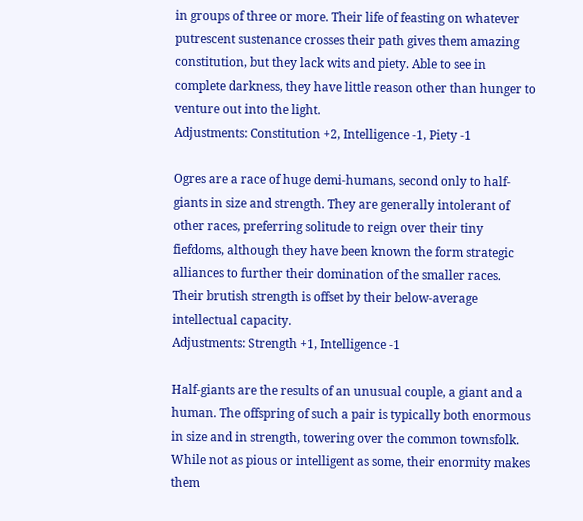in groups of three or more. Their life of feasting on whatever putrescent sustenance crosses their path gives them amazing constitution, but they lack wits and piety. Able to see in complete darkness, they have little reason other than hunger to venture out into the light.
Adjustments: Constitution +2, Intelligence -1, Piety -1

Ogres are a race of huge demi-humans, second only to half-giants in size and strength. They are generally intolerant of other races, preferring solitude to reign over their tiny fiefdoms, although they have been known the form strategic alliances to further their domination of the smaller races. Their brutish strength is offset by their below-average intellectual capacity.
Adjustments: Strength +1, Intelligence -1

Half-giants are the results of an unusual couple, a giant and a human. The offspring of such a pair is typically both enormous in size and in strength, towering over the common townsfolk. While not as pious or intelligent as some, their enormity makes them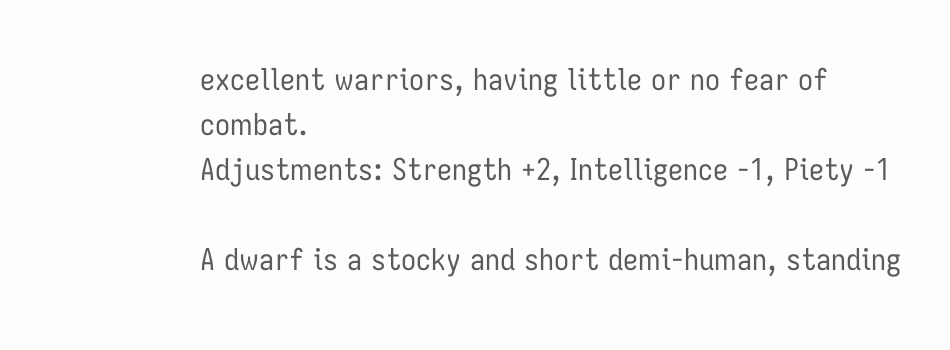excellent warriors, having little or no fear of combat.
Adjustments: Strength +2, Intelligence -1, Piety -1

A dwarf is a stocky and short demi-human, standing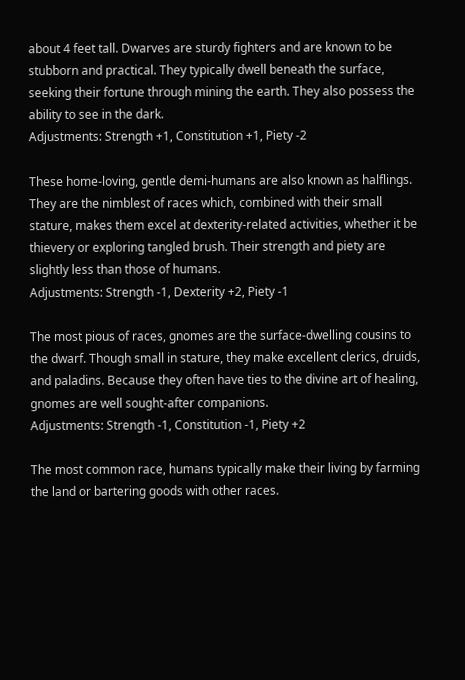about 4 feet tall. Dwarves are sturdy fighters and are known to be stubborn and practical. They typically dwell beneath the surface, seeking their fortune through mining the earth. They also possess the ability to see in the dark.
Adjustments: Strength +1, Constitution +1, Piety -2

These home-loving, gentle demi-humans are also known as halflings. They are the nimblest of races which, combined with their small stature, makes them excel at dexterity-related activities, whether it be thievery or exploring tangled brush. Their strength and piety are slightly less than those of humans.
Adjustments: Strength -1, Dexterity +2, Piety -1

The most pious of races, gnomes are the surface-dwelling cousins to the dwarf. Though small in stature, they make excellent clerics, druids, and paladins. Because they often have ties to the divine art of healing, gnomes are well sought-after companions.
Adjustments: Strength -1, Constitution -1, Piety +2

The most common race, humans typically make their living by farming the land or bartering goods with other races.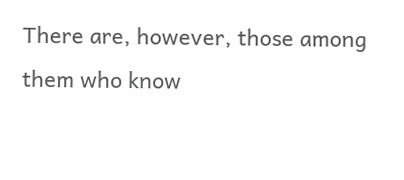There are, however, those among them who know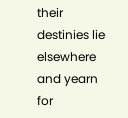their destinies lie elsewhere and yearn for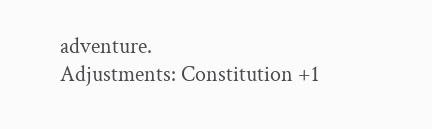adventure.
Adjustments: Constitution +1